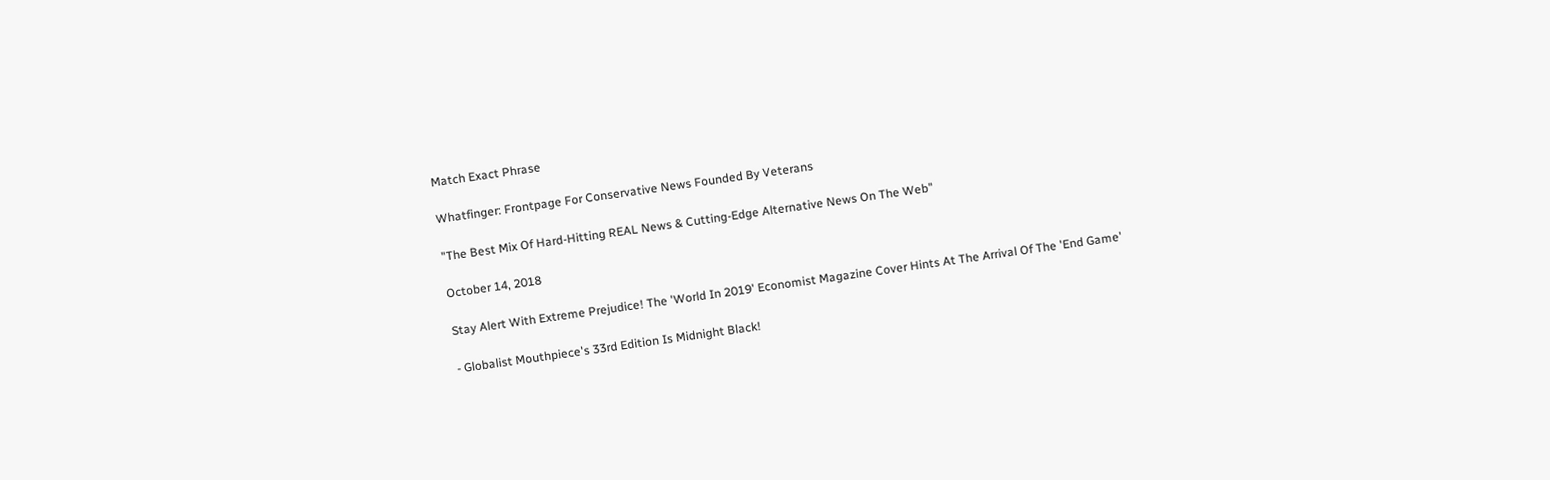Match Exact Phrase

Whatfinger: Frontpage For Conservative News Founded By Veterans

"The Best Mix Of Hard-Hitting REAL News & Cutting-Edge Alternative News On The Web"

October 14, 2018

Stay Alert With Extreme Prejudice! The 'World In 2019' Economist Magazine Cover Hints At The Arrival Of The 'End Game'

- Globalist Mouthpiece's 33rd Edition Is Midnight Black!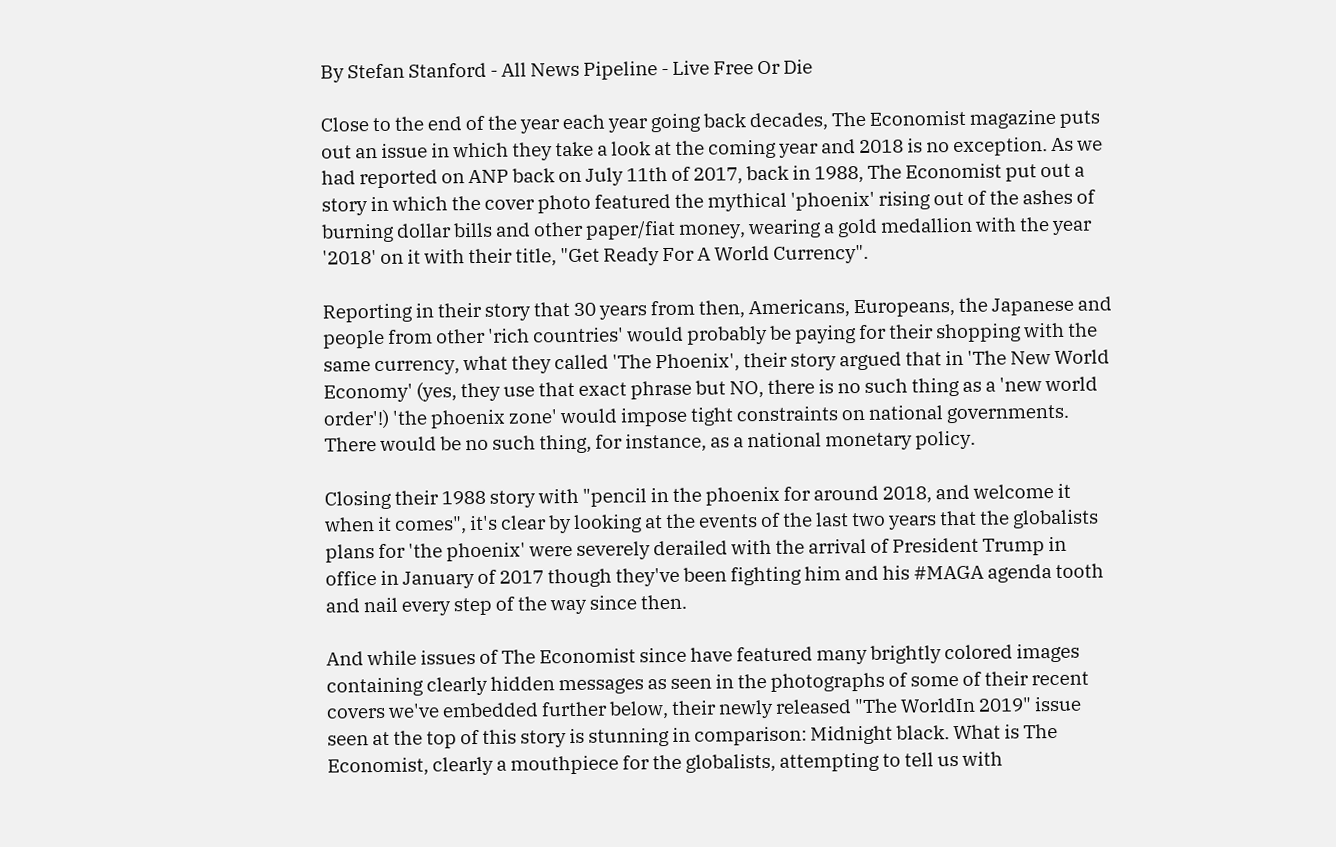By Stefan Stanford - All News Pipeline - Live Free Or Die

Close to the end of the year each year going back decades, The Economist magazine puts out an issue in which they take a look at the coming year and 2018 is no exception. As we had reported on ANP back on July 11th of 2017, back in 1988, The Economist put out a story in which the cover photo featured the mythical 'phoenix' rising out of the ashes of burning dollar bills and other paper/fiat money, wearing a gold medallion with the year '2018' on it with their title, "Get Ready For A World Currency".

Reporting in their story that 30 years from then, Americans, Europeans, the Japanese and people from other 'rich countries' would probably be paying for their shopping with the same currency, what they called 'The Phoenix', their story argued that in 'The New World Economy' (yes, they use that exact phrase but NO, there is no such thing as a 'new world order'!) 'the phoenix zone' would impose tight constraints on national governments. There would be no such thing, for instance, as a national monetary policy.

Closing their 1988 story with "pencil in the phoenix for around 2018, and welcome it when it comes", it's clear by looking at the events of the last two years that the globalists plans for 'the phoenix' were severely derailed with the arrival of President Trump in office in January of 2017 though they've been fighting him and his #MAGA agenda tooth and nail every step of the way since then.

And while issues of The Economist since have featured many brightly colored images containing clearly hidden messages as seen in the photographs of some of their recent covers we've embedded further below, their newly released "The WorldIn 2019" issue seen at the top of this story is stunning in comparison: Midnight black. What is The Economist, clearly a mouthpiece for the globalists, attempting to tell us with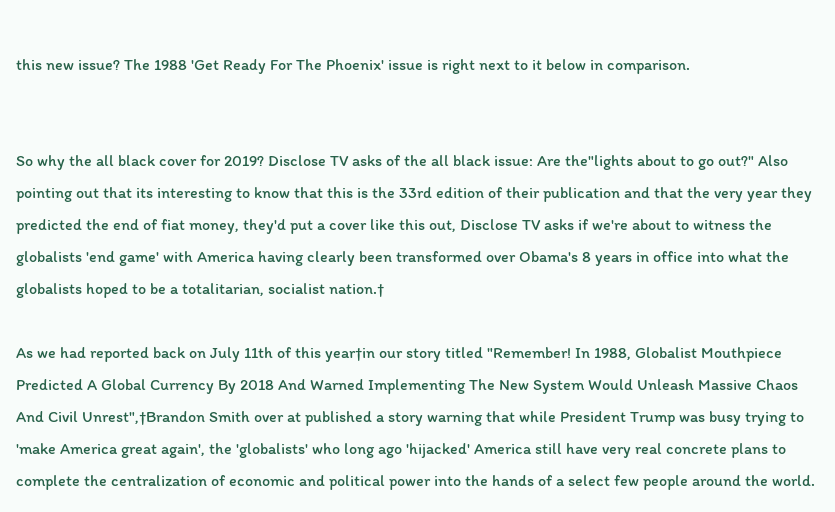this new issue? The 1988 'Get Ready For The Phoenix' issue is right next to it below in comparison.


So why the all black cover for 2019? Disclose TV asks of the all black issue: Are the"lights about to go out?" Also pointing out that its interesting to know that this is the 33rd edition of their publication and that the very year they predicted the end of fiat money, they'd put a cover like this out, Disclose TV asks if we're about to witness the globalists 'end game' with America having clearly been transformed over Obama's 8 years in office into what the globalists hoped to be a totalitarian, socialist nation.†

As we had reported back on July 11th of this year†in our story titled "Remember! In 1988, Globalist Mouthpiece Predicted A Global Currency By 2018 And Warned Implementing The New System Would Unleash Massive Chaos And Civil Unrest",†Brandon Smith over at published a story warning that while President Trump was busy trying to 'make America great again', the 'globalists' who long ago 'hijacked' America still have very real concrete plans to complete the centralization of economic and political power into the hands of a select few people around the world.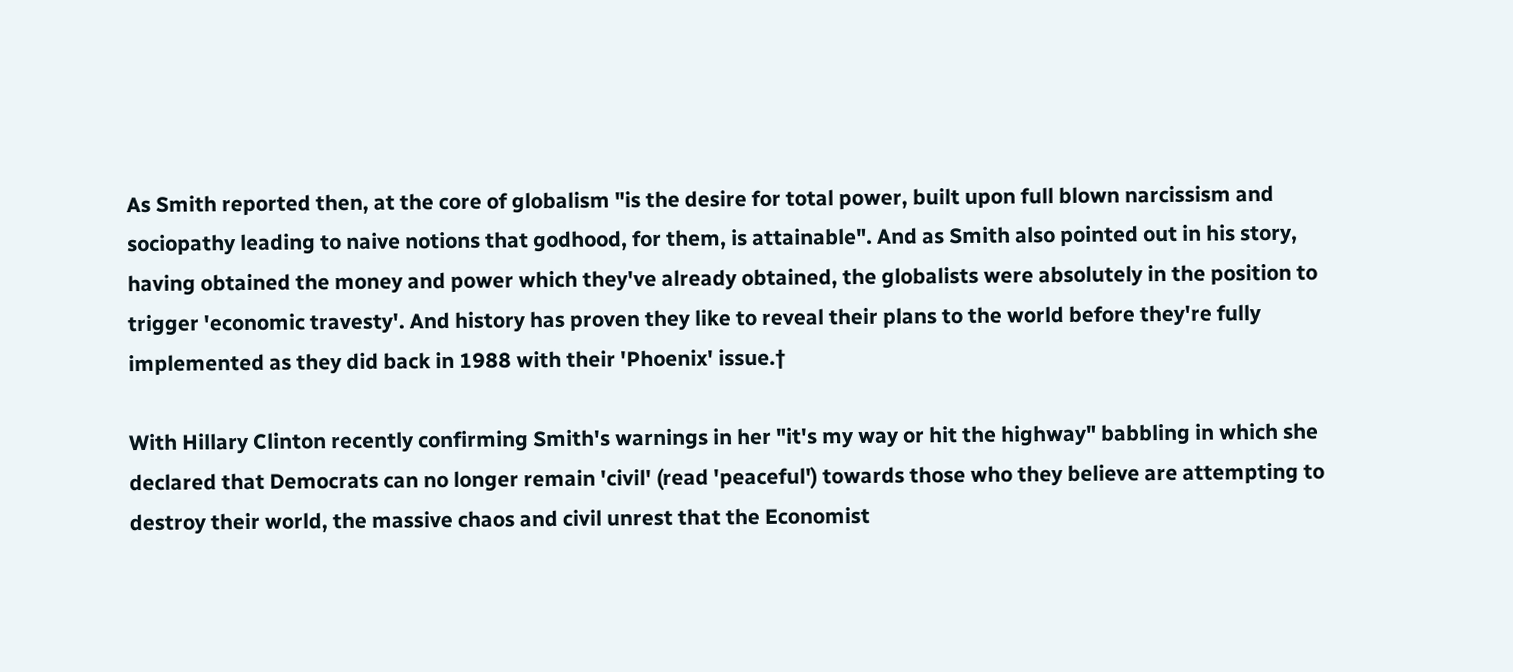As Smith reported then, at the core of globalism "is the desire for total power, built upon full blown narcissism and sociopathy leading to naive notions that godhood, for them, is attainable". And as Smith also pointed out in his story, having obtained the money and power which they've already obtained, the globalists were absolutely in the position to trigger 'economic travesty'. And history has proven they like to reveal their plans to the world before they're fully implemented as they did back in 1988 with their 'Phoenix' issue.†

With Hillary Clinton recently confirming Smith's warnings in her "it's my way or hit the highway" babbling in which she declared that Democrats can no longer remain 'civil' (read 'peaceful') towards those who they believe are attempting to destroy their world, the massive chaos and civil unrest that the Economist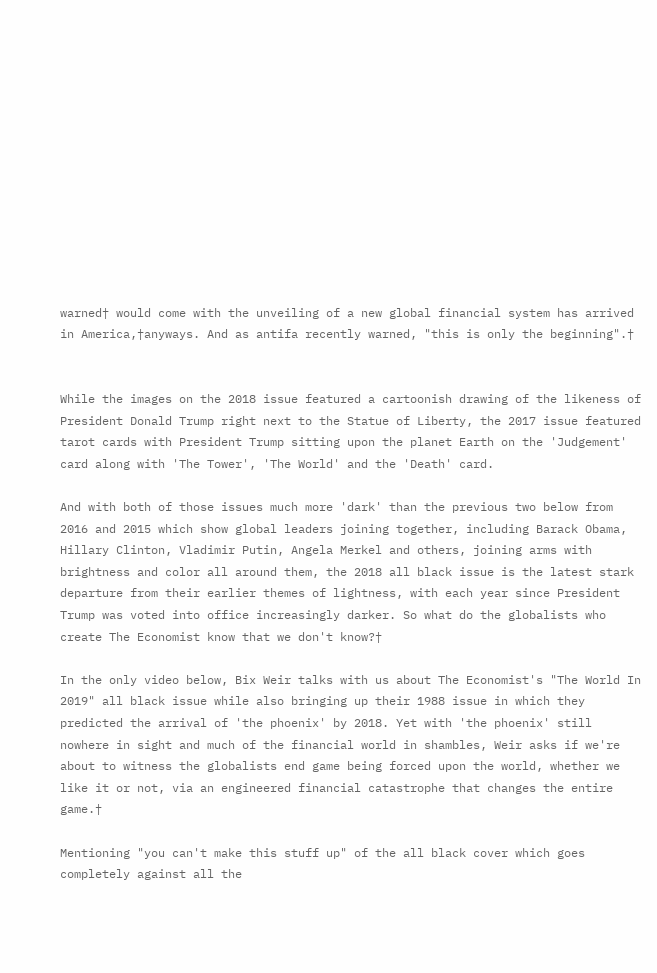warned† would come with the unveiling of a new global financial system has arrived in America,†anyways. And as antifa recently warned, "this is only the beginning".†


While the images on the 2018 issue featured a cartoonish drawing of the likeness of President Donald Trump right next to the Statue of Liberty, the 2017 issue featured tarot cards with President Trump sitting upon the planet Earth on the 'Judgement' card along with 'The Tower', 'The World' and the 'Death' card.

And with both of those issues much more 'dark' than the previous two below from 2016 and 2015 which show global leaders joining together, including Barack Obama, Hillary Clinton, Vladimir Putin, Angela Merkel and others, joining arms with brightness and color all around them, the 2018 all black issue is the latest stark departure from their earlier themes of lightness, with each year since President Trump was voted into office increasingly darker. So what do the globalists who create The Economist know that we don't know?†

In the only video below, Bix Weir talks with us about The Economist's "The World In 2019" all black issue while also bringing up their 1988 issue in which they predicted the arrival of 'the phoenix' by 2018. Yet with 'the phoenix' still nowhere in sight and much of the financial world in shambles, Weir asks if we're about to witness the globalists end game being forced upon the world, whether we like it or not, via an engineered financial catastrophe that changes the entire game.†

Mentioning "you can't make this stuff up" of the all black cover which goes completely against all the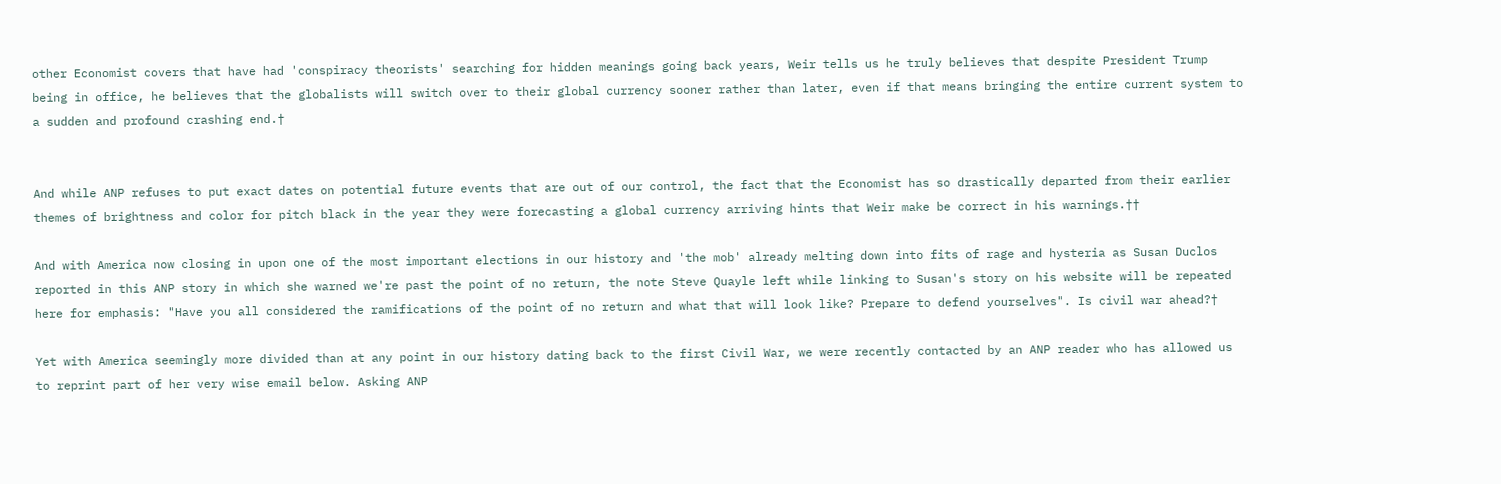other Economist covers that have had 'conspiracy theorists' searching for hidden meanings going back years, Weir tells us he truly believes that despite President Trump being in office, he believes that the globalists will switch over to their global currency sooner rather than later, even if that means bringing the entire current system to a sudden and profound crashing end.†


And while ANP refuses to put exact dates on potential future events that are out of our control, the fact that the Economist has so drastically departed from their earlier themes of brightness and color for pitch black in the year they were forecasting a global currency arriving hints that Weir make be correct in his warnings.††

And with America now closing in upon one of the most important elections in our history and 'the mob' already melting down into fits of rage and hysteria as Susan Duclos reported in this ANP story in which she warned we're past the point of no return, the note Steve Quayle left while linking to Susan's story on his website will be repeated here for emphasis: "Have you all considered the ramifications of the point of no return and what that will look like? Prepare to defend yourselves". Is civil war ahead?†

Yet with America seemingly more divided than at any point in our history dating back to the first Civil War, we were recently contacted by an ANP reader who has allowed us to reprint part of her very wise email below. Asking ANP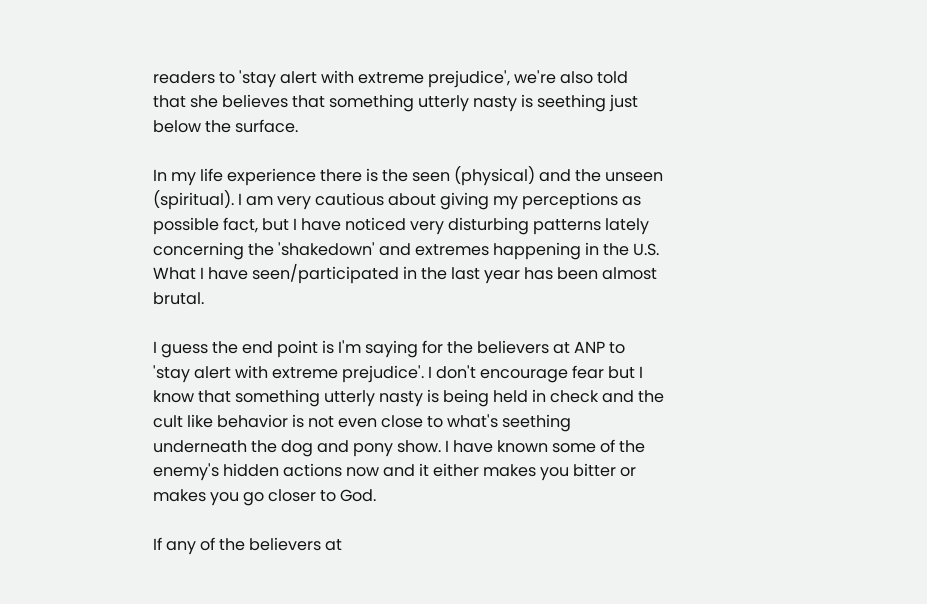readers to 'stay alert with extreme prejudice', we're also told that she believes that something utterly nasty is seething just below the surface.

In my life experience there is the seen (physical) and the unseen (spiritual). I am very cautious about giving my perceptions as possible fact, but I have noticed very disturbing patterns lately concerning the 'shakedown' and extremes happening in the U.S. What I have seen/participated in the last year has been almost brutal.

I guess the end point is I'm saying for the believers at ANP to 'stay alert with extreme prejudice'. I don't encourage fear but I know that something utterly nasty is being held in check and the cult like behavior is not even close to what's seething underneath the dog and pony show. I have known some of the enemy's hidden actions now and it either makes you bitter or makes you go closer to God.

If any of the believers at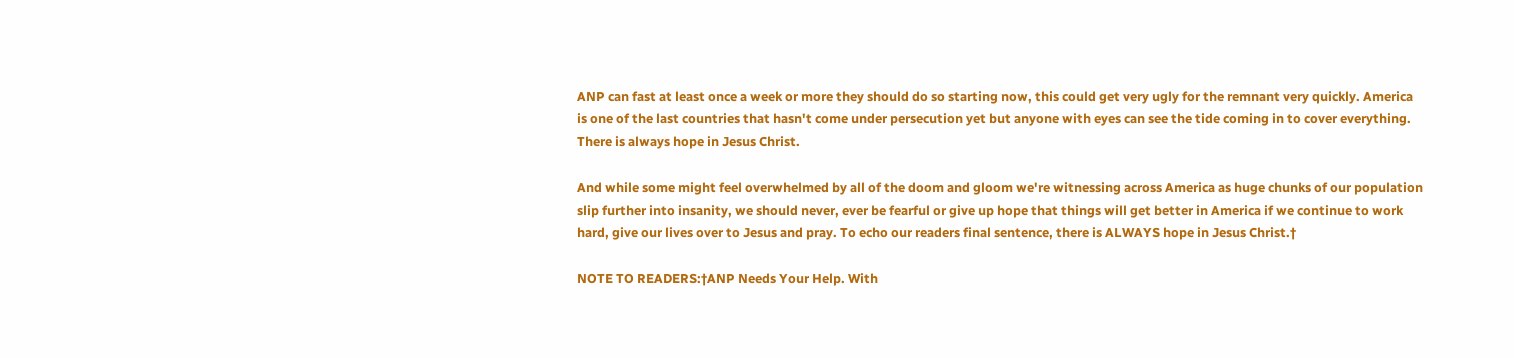ANP can fast at least once a week or more they should do so starting now, this could get very ugly for the remnant very quickly. America is one of the last countries that hasn't come under persecution yet but anyone with eyes can see the tide coming in to cover everything. There is always hope in Jesus Christ.

And while some might feel overwhelmed by all of the doom and gloom we're witnessing across America as huge chunks of our population slip further into insanity, we should never, ever be fearful or give up hope that things will get better in America if we continue to work hard, give our lives over to Jesus and pray. To echo our readers final sentence, there is ALWAYS hope in Jesus Christ.†

NOTE TO READERS:†ANP Needs Your Help. With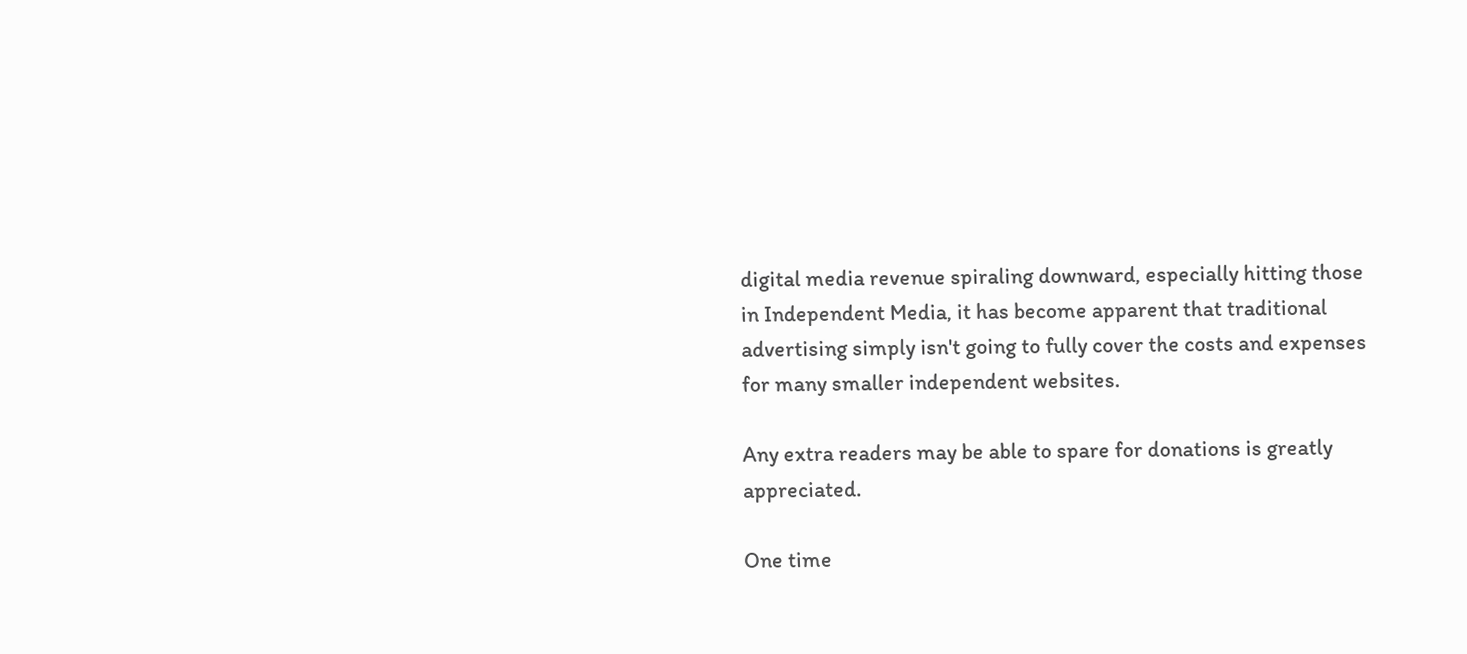digital media revenue spiraling downward, especially hitting those in Independent Media, it has become apparent that traditional advertising simply isn't going to fully cover the costs and expenses for many smaller independent websites.

Any extra readers may be able to spare for donations is greatly appreciated.

One time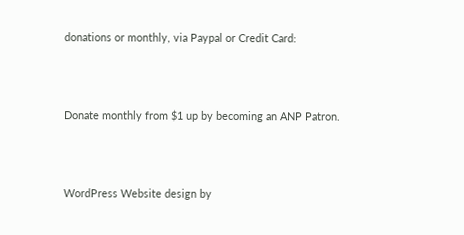donations or monthly, via Paypal or Credit Card:



Donate monthly from $1 up by becoming an ANP Patron.



WordPress Website design by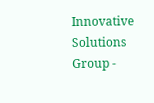Innovative Solutions Group -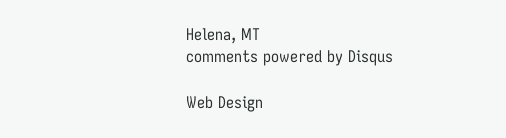Helena, MT
comments powered by Disqus

Web Design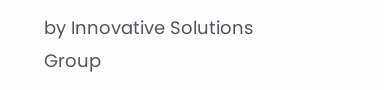by Innovative Solutions Group